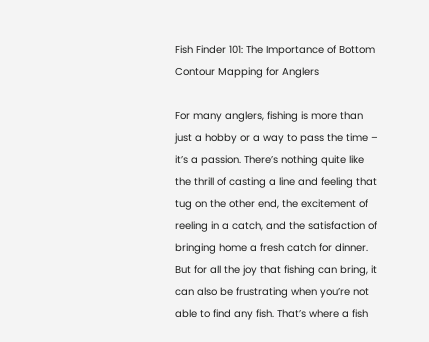Fish Finder 101: The Importance of Bottom Contour Mapping for Anglers

For many anglers, fishing is more than just a hobby or a way to pass the time – it’s a passion. There’s nothing quite like the thrill of casting a line and feeling that tug on the other end, the excitement of reeling in a catch, and the satisfaction of bringing home a fresh catch for dinner. But for all the joy that fishing can bring, it can also be frustrating when you’re not able to find any fish. That’s where a fish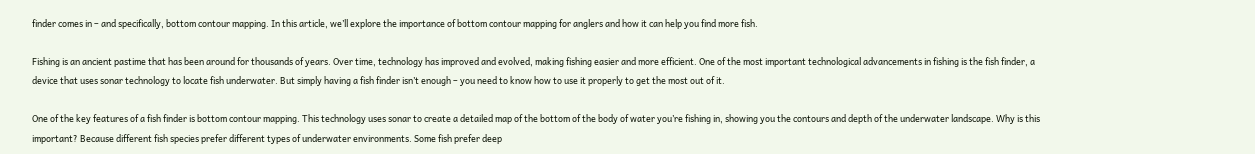finder comes in – and specifically, bottom contour mapping. In this article, we’ll explore the importance of bottom contour mapping for anglers and how it can help you find more fish.

Fishing is an ancient pastime that has been around for thousands of years. Over time, technology has improved and evolved, making fishing easier and more efficient. One of the most important technological advancements in fishing is the fish finder, a device that uses sonar technology to locate fish underwater. But simply having a fish finder isn’t enough – you need to know how to use it properly to get the most out of it.

One of the key features of a fish finder is bottom contour mapping. This technology uses sonar to create a detailed map of the bottom of the body of water you’re fishing in, showing you the contours and depth of the underwater landscape. Why is this important? Because different fish species prefer different types of underwater environments. Some fish prefer deep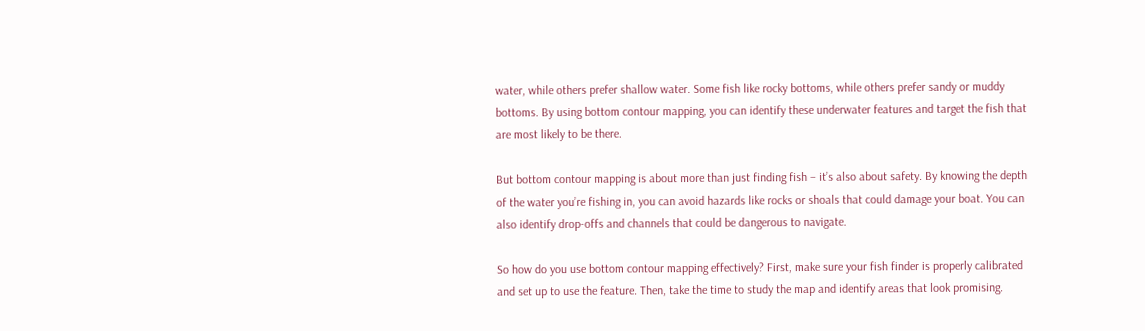water, while others prefer shallow water. Some fish like rocky bottoms, while others prefer sandy or muddy bottoms. By using bottom contour mapping, you can identify these underwater features and target the fish that are most likely to be there.

But bottom contour mapping is about more than just finding fish – it’s also about safety. By knowing the depth of the water you’re fishing in, you can avoid hazards like rocks or shoals that could damage your boat. You can also identify drop-offs and channels that could be dangerous to navigate.

So how do you use bottom contour mapping effectively? First, make sure your fish finder is properly calibrated and set up to use the feature. Then, take the time to study the map and identify areas that look promising.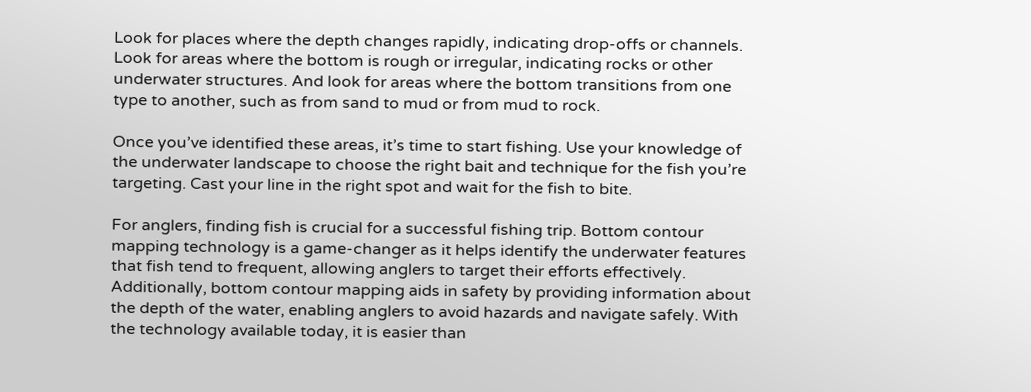Look for places where the depth changes rapidly, indicating drop-offs or channels. Look for areas where the bottom is rough or irregular, indicating rocks or other underwater structures. And look for areas where the bottom transitions from one type to another, such as from sand to mud or from mud to rock.

Once you’ve identified these areas, it’s time to start fishing. Use your knowledge of the underwater landscape to choose the right bait and technique for the fish you’re targeting. Cast your line in the right spot and wait for the fish to bite.

For anglers, finding fish is crucial for a successful fishing trip. Bottom contour mapping technology is a game-changer as it helps identify the underwater features that fish tend to frequent, allowing anglers to target their efforts effectively. Additionally, bottom contour mapping aids in safety by providing information about the depth of the water, enabling anglers to avoid hazards and navigate safely. With the technology available today, it is easier than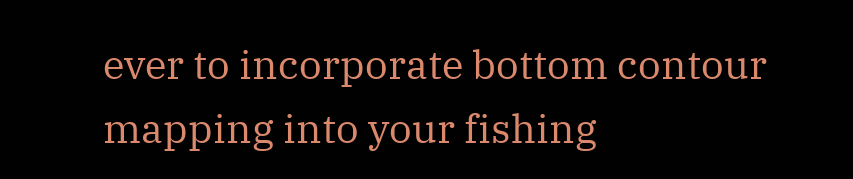ever to incorporate bottom contour mapping into your fishing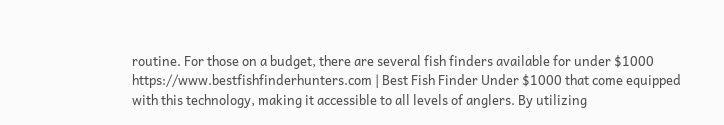routine. For those on a budget, there are several fish finders available for under $1000 https://www.bestfishfinderhunters.com | Best Fish Finder Under $1000 that come equipped with this technology, making it accessible to all levels of anglers. By utilizing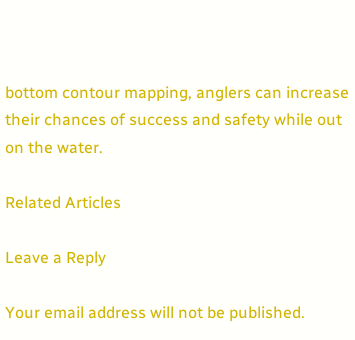bottom contour mapping, anglers can increase their chances of success and safety while out on the water.

Related Articles

Leave a Reply

Your email address will not be published.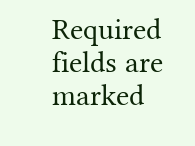Required fields are marked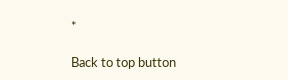*

Back to top button